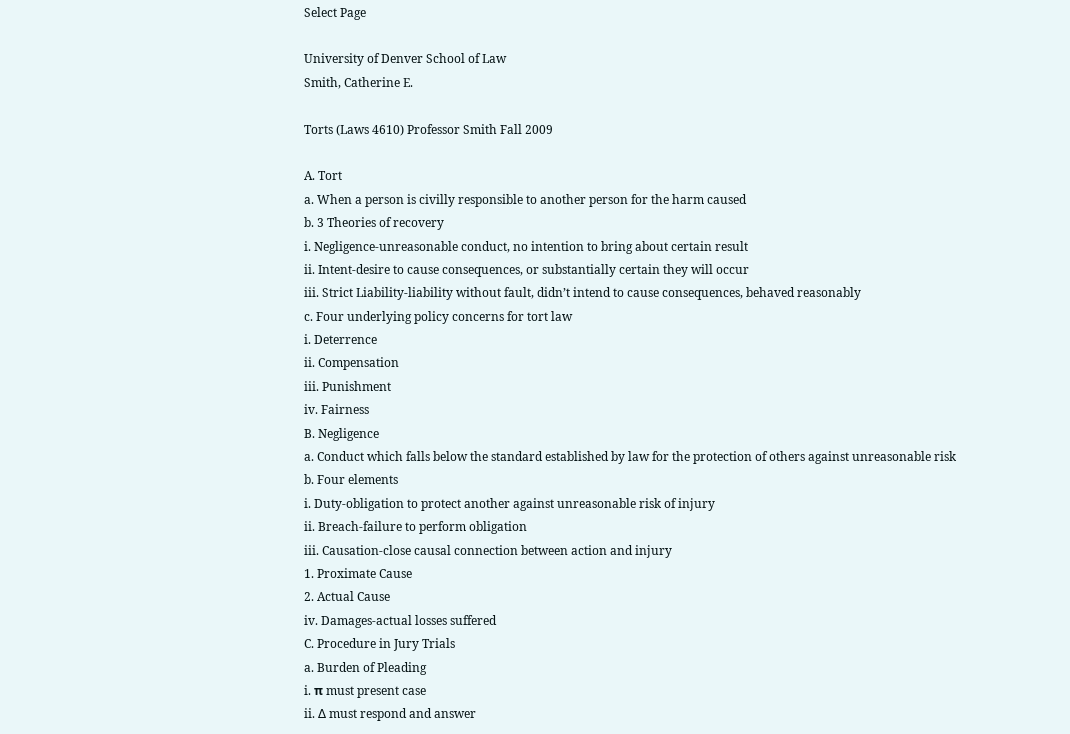Select Page

University of Denver School of Law
Smith, Catherine E.

Torts (Laws 4610) Professor Smith Fall 2009

A. Tort
a. When a person is civilly responsible to another person for the harm caused
b. 3 Theories of recovery
i. Negligence-unreasonable conduct, no intention to bring about certain result
ii. Intent-desire to cause consequences, or substantially certain they will occur
iii. Strict Liability-liability without fault, didn’t intend to cause consequences, behaved reasonably
c. Four underlying policy concerns for tort law
i. Deterrence
ii. Compensation
iii. Punishment
iv. Fairness
B. Negligence
a. Conduct which falls below the standard established by law for the protection of others against unreasonable risk
b. Four elements
i. Duty-obligation to protect another against unreasonable risk of injury
ii. Breach-failure to perform obligation
iii. Causation-close causal connection between action and injury
1. Proximate Cause
2. Actual Cause
iv. Damages-actual losses suffered
C. Procedure in Jury Trials
a. Burden of Pleading
i. π must present case
ii. ∆ must respond and answer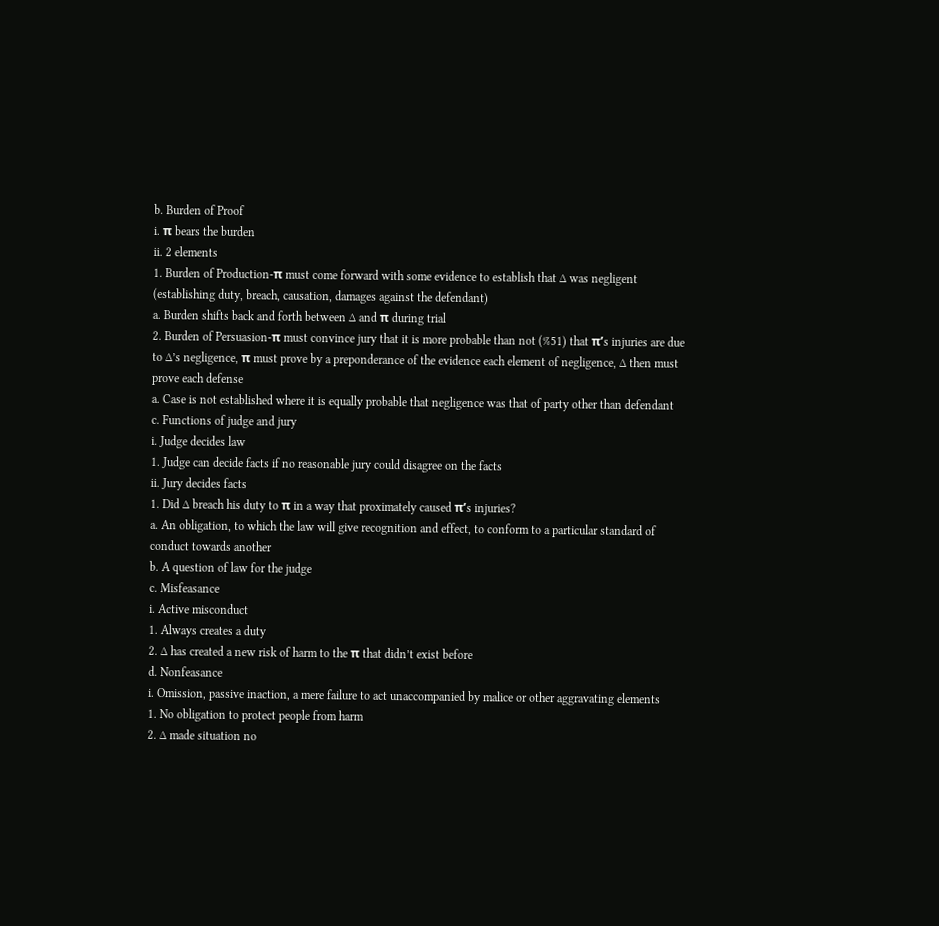b. Burden of Proof
i. π bears the burden
ii. 2 elements
1. Burden of Production-π must come forward with some evidence to establish that ∆ was negligent (establishing duty, breach, causation, damages against the defendant)
a. Burden shifts back and forth between ∆ and π during trial
2. Burden of Persuasion-π must convince jury that it is more probable than not (%51) that π’s injuries are due to ∆’s negligence, π must prove by a preponderance of the evidence each element of negligence, ∆ then must prove each defense
a. Case is not established where it is equally probable that negligence was that of party other than defendant
c. Functions of judge and jury
i. Judge decides law
1. Judge can decide facts if no reasonable jury could disagree on the facts
ii. Jury decides facts
1. Did ∆ breach his duty to π in a way that proximately caused π’s injuries?
a. An obligation, to which the law will give recognition and effect, to conform to a particular standard of conduct towards another
b. A question of law for the judge
c. Misfeasance
i. Active misconduct
1. Always creates a duty
2. ∆ has created a new risk of harm to the π that didn’t exist before
d. Nonfeasance
i. Omission, passive inaction, a mere failure to act unaccompanied by malice or other aggravating elements
1. No obligation to protect people from harm
2. ∆ made situation no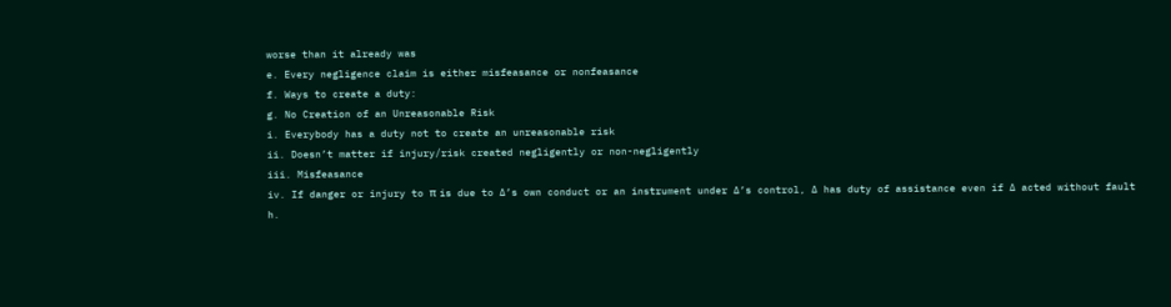worse than it already was
e. Every negligence claim is either misfeasance or nonfeasance
f. Ways to create a duty:
g. No Creation of an Unreasonable Risk
i. Everybody has a duty not to create an unreasonable risk
ii. Doesn’t matter if injury/risk created negligently or non-negligently
iii. Misfeasance
iv. If danger or injury to π is due to ∆’s own conduct or an instrument under ∆’s control, ∆ has duty of assistance even if ∆ acted without fault
h.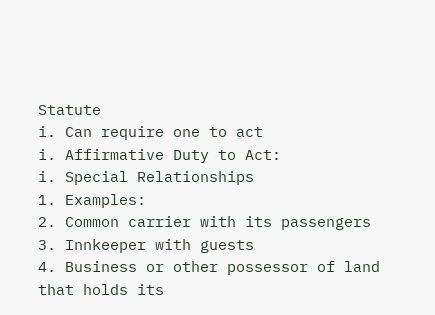Statute
i. Can require one to act
i. Affirmative Duty to Act:
i. Special Relationships
1. Examples:
2. Common carrier with its passengers
3. Innkeeper with guests
4. Business or other possessor of land that holds its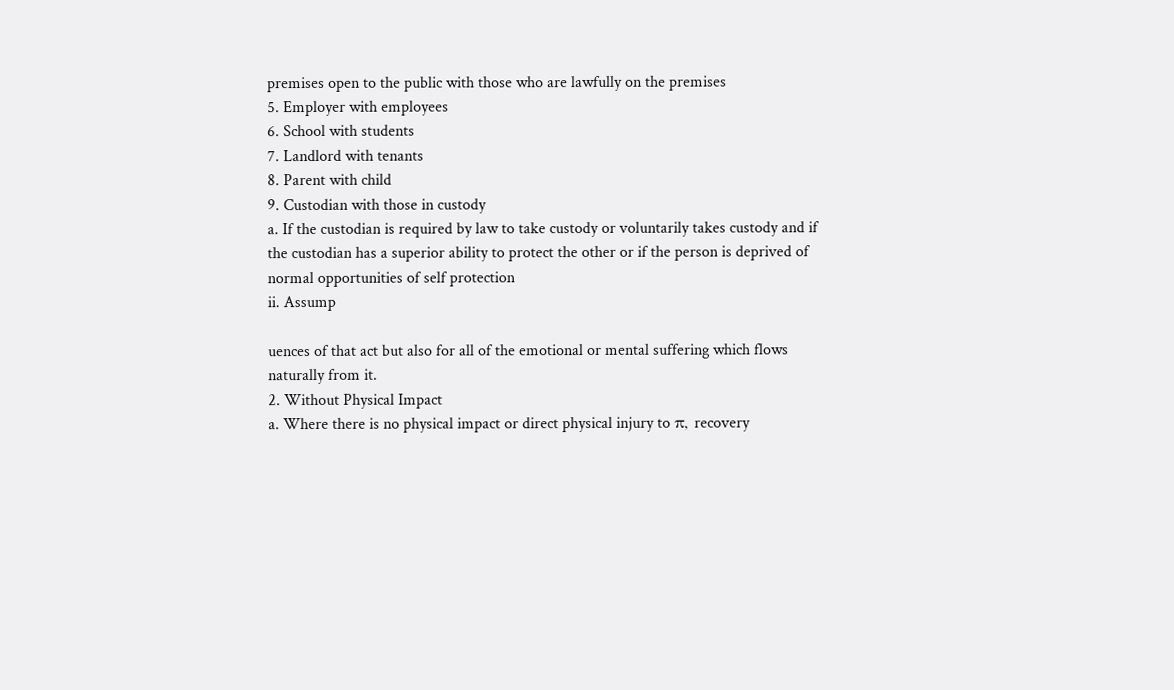premises open to the public with those who are lawfully on the premises
5. Employer with employees
6. School with students
7. Landlord with tenants
8. Parent with child
9. Custodian with those in custody
a. If the custodian is required by law to take custody or voluntarily takes custody and if the custodian has a superior ability to protect the other or if the person is deprived of normal opportunities of self protection
ii. Assump

uences of that act but also for all of the emotional or mental suffering which flows naturally from it.
2. Without Physical Impact
a. Where there is no physical impact or direct physical injury to π, recovery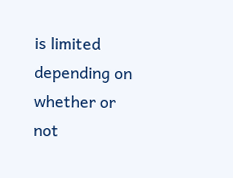is limited depending on whether or not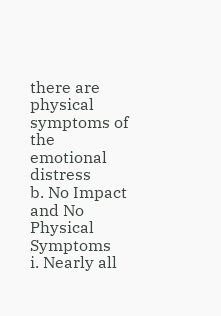there are physical symptoms of the emotional distress
b. No Impact and No Physical Symptoms
i. Nearly all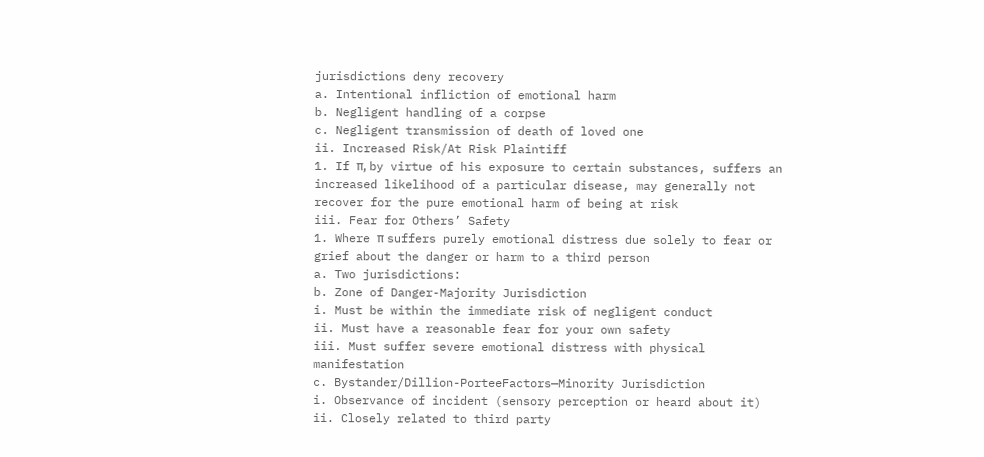jurisdictions deny recovery
a. Intentional infliction of emotional harm
b. Negligent handling of a corpse
c. Negligent transmission of death of loved one
ii. Increased Risk/At Risk Plaintiff
1. If π, by virtue of his exposure to certain substances, suffers an increased likelihood of a particular disease, may generally not recover for the pure emotional harm of being at risk
iii. Fear for Others’ Safety
1. Where π suffers purely emotional distress due solely to fear or grief about the danger or harm to a third person
a. Two jurisdictions:
b. Zone of Danger-Majority Jurisdiction
i. Must be within the immediate risk of negligent conduct
ii. Must have a reasonable fear for your own safety
iii. Must suffer severe emotional distress with physical manifestation
c. Bystander/Dillion-PorteeFactors—Minority Jurisdiction
i. Observance of incident (sensory perception or heard about it)
ii. Closely related to third party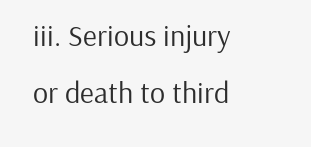iii. Serious injury or death to third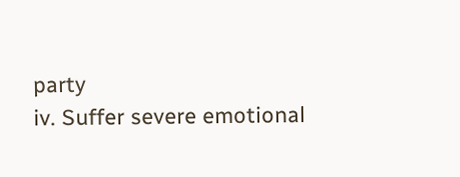party
iv. Suffer severe emotional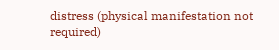distress (physical manifestation not required)